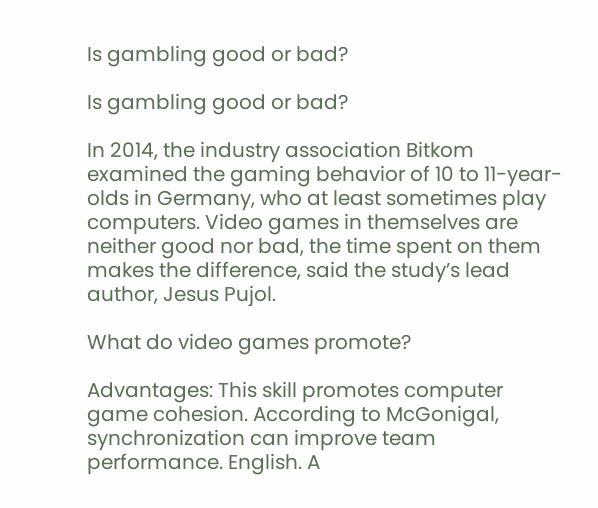Is gambling good or bad?

Is gambling good or bad?

In 2014, the industry association Bitkom examined the gaming behavior of 10 to 11-year-olds in Germany, who at least sometimes play computers. Video games in themselves are neither good nor bad, the time spent on them makes the difference, said the study’s lead author, Jesus Pujol.

What do video games promote?

Advantages: This skill promotes computer game cohesion. According to McGonigal, synchronization can improve team performance. English. A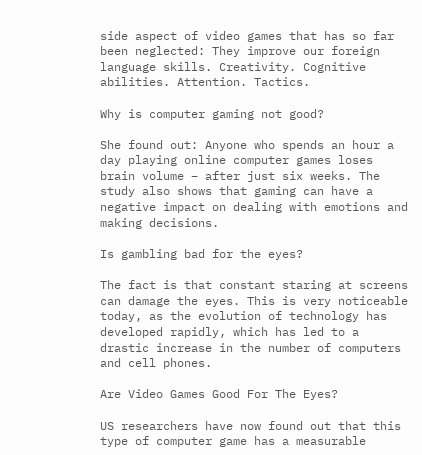side aspect of video games that has so far been neglected: They improve our foreign language skills. Creativity. Cognitive abilities. Attention. Tactics.

Why is computer gaming not good?

She found out: Anyone who spends an hour a day playing online computer games loses brain volume – after just six weeks. The study also shows that gaming can have a negative impact on dealing with emotions and making decisions.

Is gambling bad for the eyes?

The fact is that constant staring at screens can damage the eyes. This is very noticeable today, as the evolution of technology has developed rapidly, which has led to a drastic increase in the number of computers and cell phones.

Are Video Games Good For The Eyes?

US researchers have now found out that this type of computer game has a measurable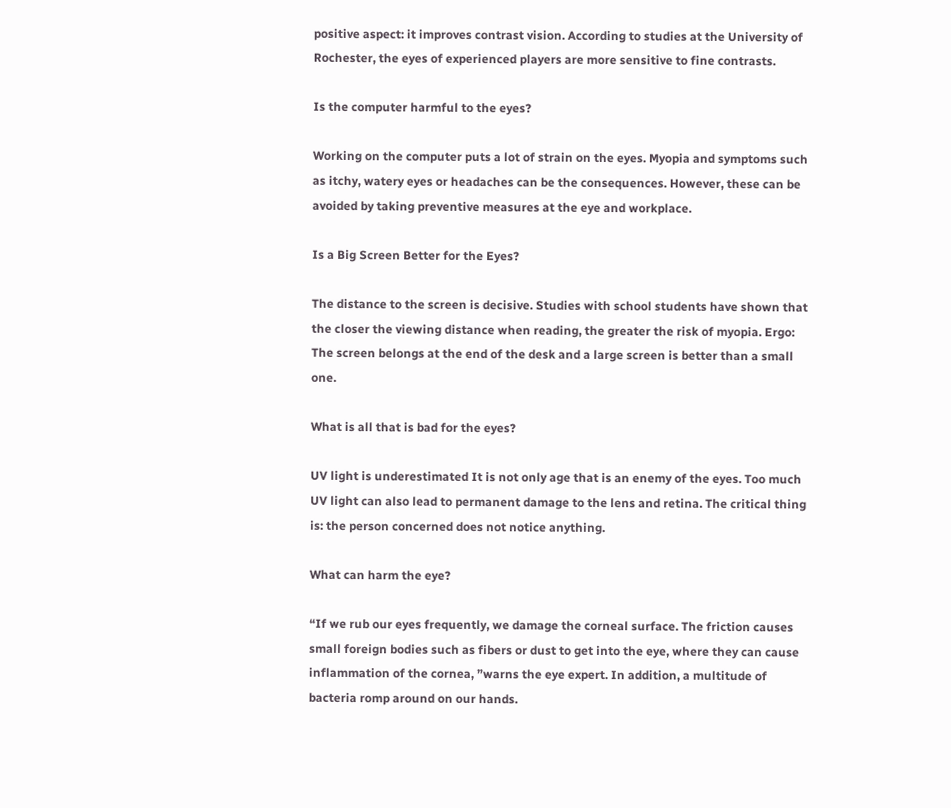positive aspect: it improves contrast vision. According to studies at the University of Rochester, the eyes of experienced players are more sensitive to fine contrasts.

Is the computer harmful to the eyes?

Working on the computer puts a lot of strain on the eyes. Myopia and symptoms such as itchy, watery eyes or headaches can be the consequences. However, these can be avoided by taking preventive measures at the eye and workplace.

Is a Big Screen Better for the Eyes?

The distance to the screen is decisive. Studies with school students have shown that the closer the viewing distance when reading, the greater the risk of myopia. Ergo: The screen belongs at the end of the desk and a large screen is better than a small one.

What is all that is bad for the eyes?

UV light is underestimated It is not only age that is an enemy of the eyes. Too much UV light can also lead to permanent damage to the lens and retina. The critical thing is: the person concerned does not notice anything.

What can harm the eye?

“If we rub our eyes frequently, we damage the corneal surface. The friction causes small foreign bodies such as fibers or dust to get into the eye, where they can cause inflammation of the cornea, ”warns the eye expert. In addition, a multitude of bacteria romp around on our hands.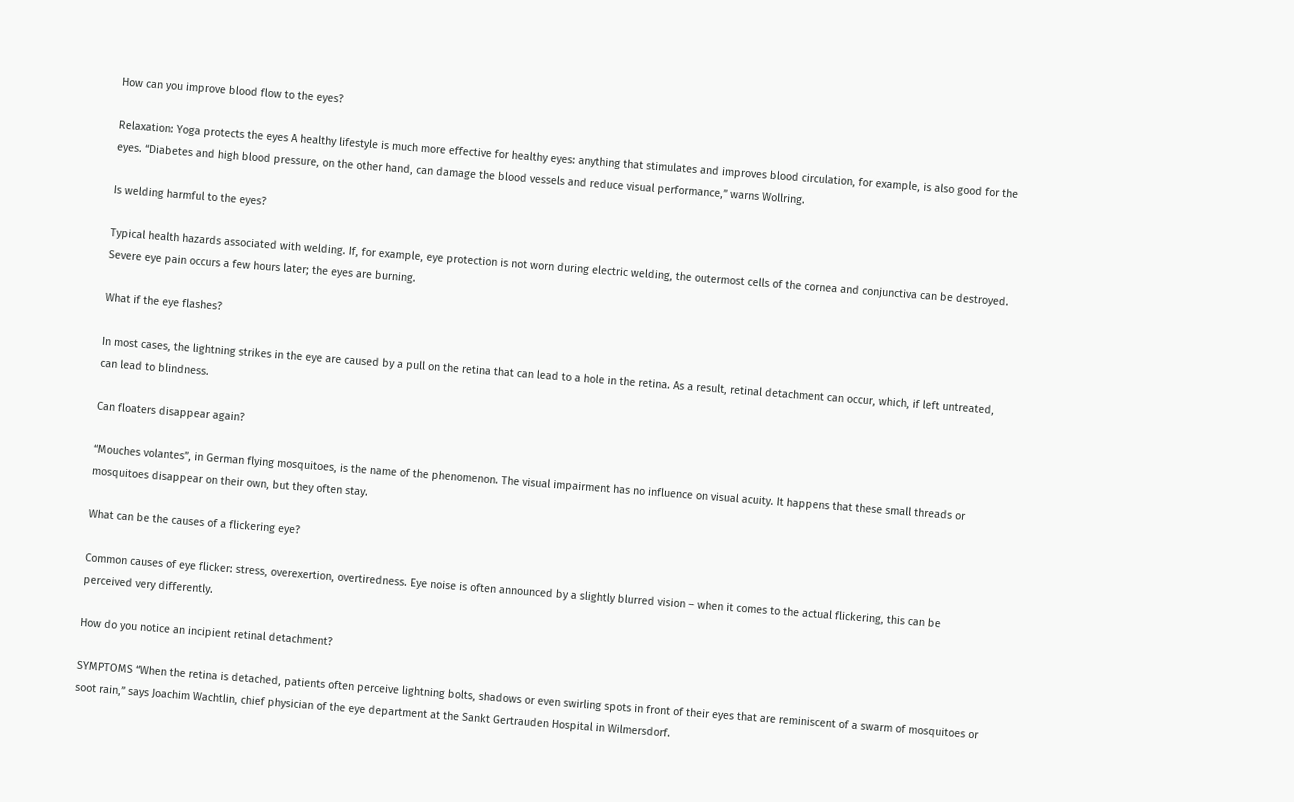How can you improve blood flow to the eyes?

Relaxation: Yoga protects the eyes A healthy lifestyle is much more effective for healthy eyes: anything that stimulates and improves blood circulation, for example, is also good for the eyes. “Diabetes and high blood pressure, on the other hand, can damage the blood vessels and reduce visual performance,” warns Wollring.

Is welding harmful to the eyes?

Typical health hazards associated with welding. If, for example, eye protection is not worn during electric welding, the outermost cells of the cornea and conjunctiva can be destroyed. Severe eye pain occurs a few hours later; the eyes are burning.

What if the eye flashes?

In most cases, the lightning strikes in the eye are caused by a pull on the retina that can lead to a hole in the retina. As a result, retinal detachment can occur, which, if left untreated, can lead to blindness.

Can floaters disappear again?

“Mouches volantes”, in German flying mosquitoes, is the name of the phenomenon. The visual impairment has no influence on visual acuity. It happens that these small threads or mosquitoes disappear on their own, but they often stay.

What can be the causes of a flickering eye?

Common causes of eye flicker: stress, overexertion, overtiredness. Eye noise is often announced by a slightly blurred vision – when it comes to the actual flickering, this can be perceived very differently.

How do you notice an incipient retinal detachment?

SYMPTOMS “When the retina is detached, patients often perceive lightning bolts, shadows or even swirling spots in front of their eyes that are reminiscent of a swarm of mosquitoes or soot rain,” says Joachim Wachtlin, chief physician of the eye department at the Sankt Gertrauden Hospital in Wilmersdorf.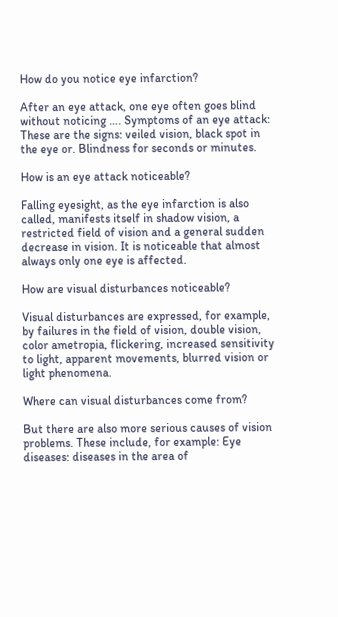How do you notice eye infarction?

After an eye attack, one eye often goes blind without noticing …. Symptoms of an eye attack: These are the signs: veiled vision, black spot in the eye or. Blindness for seconds or minutes.

How is an eye attack noticeable?

Falling eyesight, as the eye infarction is also called, manifests itself in shadow vision, a restricted field of vision and a general sudden decrease in vision. It is noticeable that almost always only one eye is affected.

How are visual disturbances noticeable?

Visual disturbances are expressed, for example, by failures in the field of vision, double vision, color ametropia, flickering, increased sensitivity to light, apparent movements, blurred vision or light phenomena.

Where can visual disturbances come from?

But there are also more serious causes of vision problems. These include, for example: Eye diseases: diseases in the area of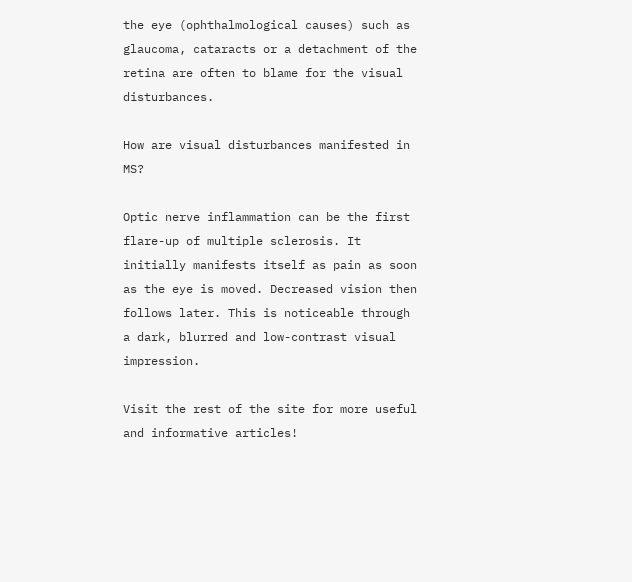the eye (ophthalmological causes) such as glaucoma, cataracts or a detachment of the retina are often to blame for the visual disturbances.

How are visual disturbances manifested in MS?

Optic nerve inflammation can be the first flare-up of multiple sclerosis. It initially manifests itself as pain as soon as the eye is moved. Decreased vision then follows later. This is noticeable through a dark, blurred and low-contrast visual impression.

Visit the rest of the site for more useful and informative articles!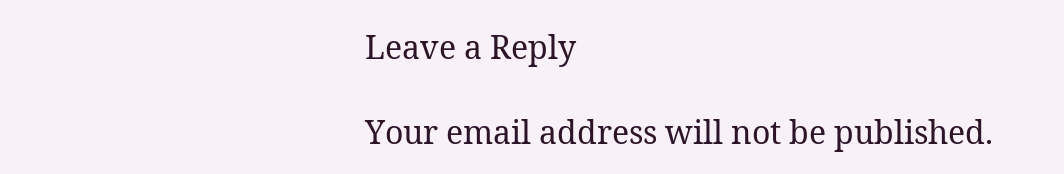Leave a Reply

Your email address will not be published.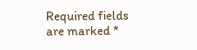Required fields are marked *